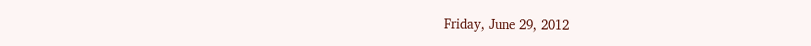Friday, June 29, 2012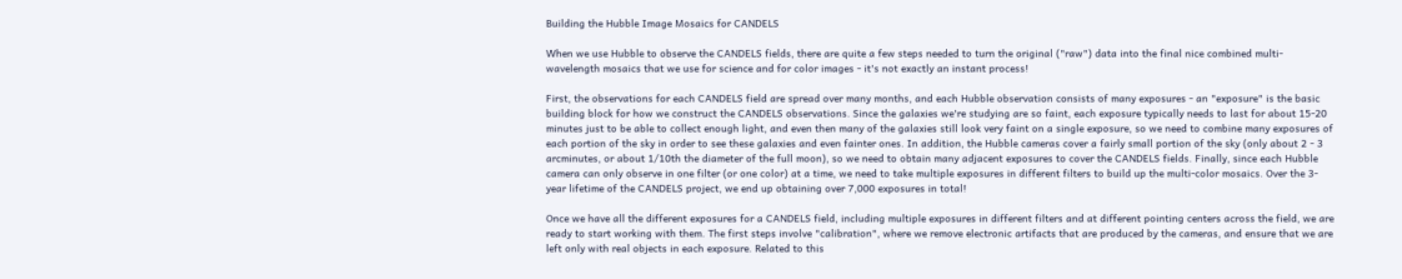Building the Hubble Image Mosaics for CANDELS

When we use Hubble to observe the CANDELS fields, there are quite a few steps needed to turn the original ("raw") data into the final nice combined multi-wavelength mosaics that we use for science and for color images - it's not exactly an instant process!

First, the observations for each CANDELS field are spread over many months, and each Hubble observation consists of many exposures - an "exposure" is the basic building block for how we construct the CANDELS observations. Since the galaxies we're studying are so faint, each exposure typically needs to last for about 15-20 minutes just to be able to collect enough light, and even then many of the galaxies still look very faint on a single exposure, so we need to combine many exposures of each portion of the sky in order to see these galaxies and even fainter ones. In addition, the Hubble cameras cover a fairly small portion of the sky (only about 2 - 3 arcminutes, or about 1/10th the diameter of the full moon), so we need to obtain many adjacent exposures to cover the CANDELS fields. Finally, since each Hubble camera can only observe in one filter (or one color) at a time, we need to take multiple exposures in different filters to build up the multi-color mosaics. Over the 3-year lifetime of the CANDELS project, we end up obtaining over 7,000 exposures in total!

Once we have all the different exposures for a CANDELS field, including multiple exposures in different filters and at different pointing centers across the field, we are ready to start working with them. The first steps involve "calibration", where we remove electronic artifacts that are produced by the cameras, and ensure that we are left only with real objects in each exposure. Related to this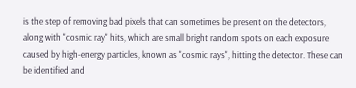is the step of removing bad pixels that can sometimes be present on the detectors, along with "cosmic ray" hits, which are small bright random spots on each exposure caused by high-energy particles, known as "cosmic rays", hitting the detector. These can be identified and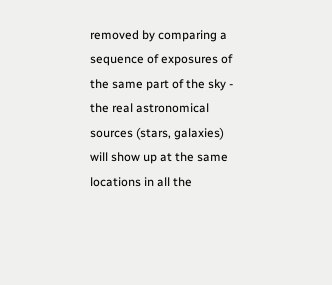removed by comparing a sequence of exposures of the same part of the sky - the real astronomical sources (stars, galaxies) will show up at the same locations in all the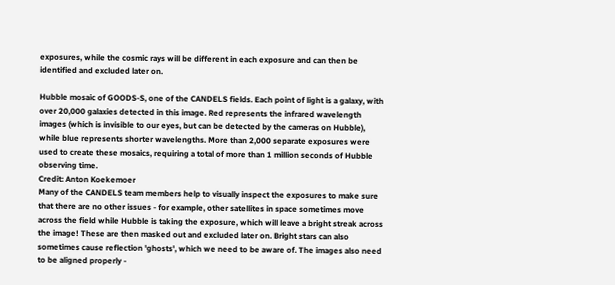exposures, while the cosmic rays will be different in each exposure and can then be identified and excluded later on.

Hubble mosaic of GOODS-S, one of the CANDELS fields. Each point of light is a galaxy, with over 20,000 galaxies detected in this image. Red represents the infrared wavelength images (which is invisible to our eyes, but can be detected by the cameras on Hubble), while blue represents shorter wavelengths. More than 2,000 separate exposures were used to create these mosaics, requiring a total of more than 1 million seconds of Hubble observing time.
Credit: Anton Koekemoer
Many of the CANDELS team members help to visually inspect the exposures to make sure that there are no other issues - for example, other satellites in space sometimes move across the field while Hubble is taking the exposure, which will leave a bright streak across the image! These are then masked out and excluded later on. Bright stars can also sometimes cause reflection 'ghosts', which we need to be aware of. The images also need to be aligned properly -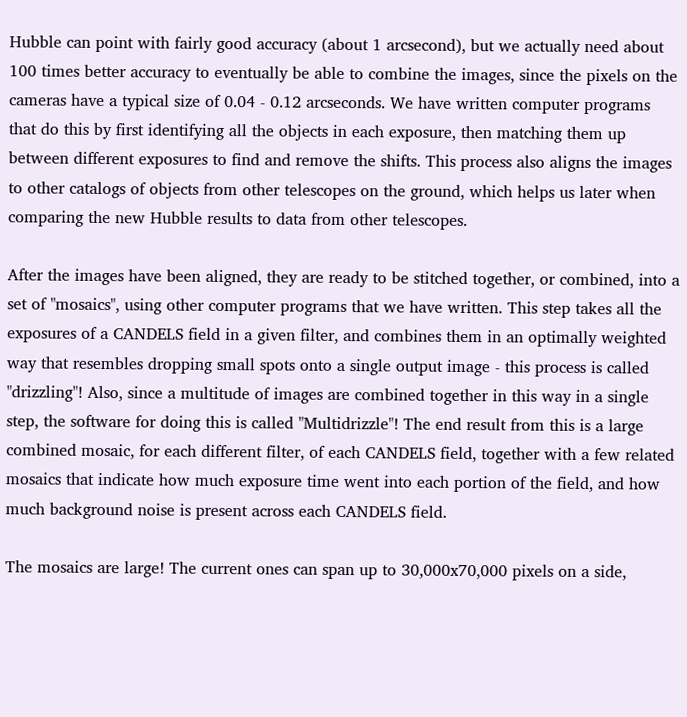Hubble can point with fairly good accuracy (about 1 arcsecond), but we actually need about 100 times better accuracy to eventually be able to combine the images, since the pixels on the cameras have a typical size of 0.04 - 0.12 arcseconds. We have written computer programs that do this by first identifying all the objects in each exposure, then matching them up between different exposures to find and remove the shifts. This process also aligns the images to other catalogs of objects from other telescopes on the ground, which helps us later when comparing the new Hubble results to data from other telescopes.

After the images have been aligned, they are ready to be stitched together, or combined, into a set of "mosaics", using other computer programs that we have written. This step takes all the exposures of a CANDELS field in a given filter, and combines them in an optimally weighted way that resembles dropping small spots onto a single output image - this process is called "drizzling"! Also, since a multitude of images are combined together in this way in a single step, the software for doing this is called "Multidrizzle"! The end result from this is a large combined mosaic, for each different filter, of each CANDELS field, together with a few related mosaics that indicate how much exposure time went into each portion of the field, and how much background noise is present across each CANDELS field.

The mosaics are large! The current ones can span up to 30,000x70,000 pixels on a side,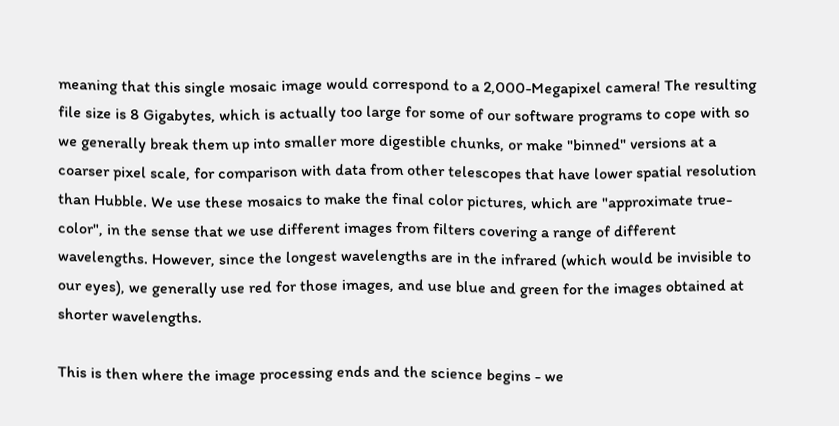meaning that this single mosaic image would correspond to a 2,000-Megapixel camera! The resulting file size is 8 Gigabytes, which is actually too large for some of our software programs to cope with so we generally break them up into smaller more digestible chunks, or make "binned" versions at a coarser pixel scale, for comparison with data from other telescopes that have lower spatial resolution than Hubble. We use these mosaics to make the final color pictures, which are "approximate true-color", in the sense that we use different images from filters covering a range of different wavelengths. However, since the longest wavelengths are in the infrared (which would be invisible to our eyes), we generally use red for those images, and use blue and green for the images obtained at shorter wavelengths.

This is then where the image processing ends and the science begins - we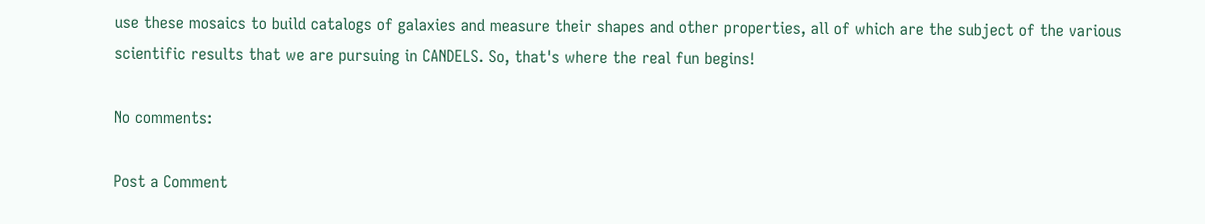use these mosaics to build catalogs of galaxies and measure their shapes and other properties, all of which are the subject of the various scientific results that we are pursuing in CANDELS. So, that's where the real fun begins!

No comments:

Post a Comment